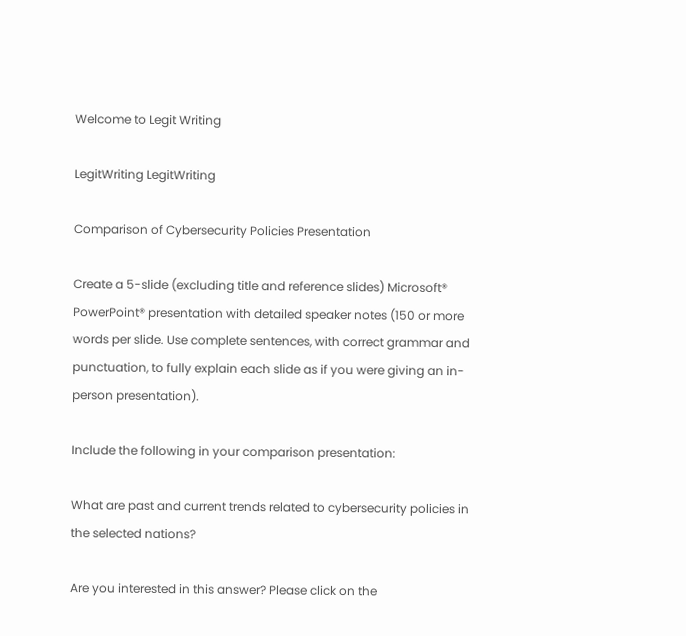Welcome to Legit Writing

LegitWriting LegitWriting

Comparison of Cybersecurity Policies Presentation

Create a 5-slide (excluding title and reference slides) Microsoft® PowerPoint® presentation with detailed speaker notes (150 or more words per slide. Use complete sentences, with correct grammar and punctuation, to fully explain each slide as if you were giving an in-person presentation).

Include the following in your comparison presentation:

What are past and current trends related to cybersecurity policies in the selected nations?

Are you interested in this answer? Please click on the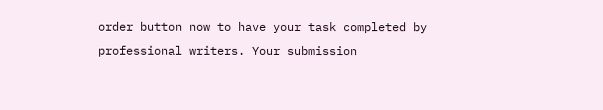order button now to have your task completed by professional writers. Your submission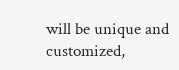will be unique and customized,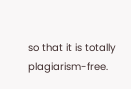so that it is totally plagiarism-free.